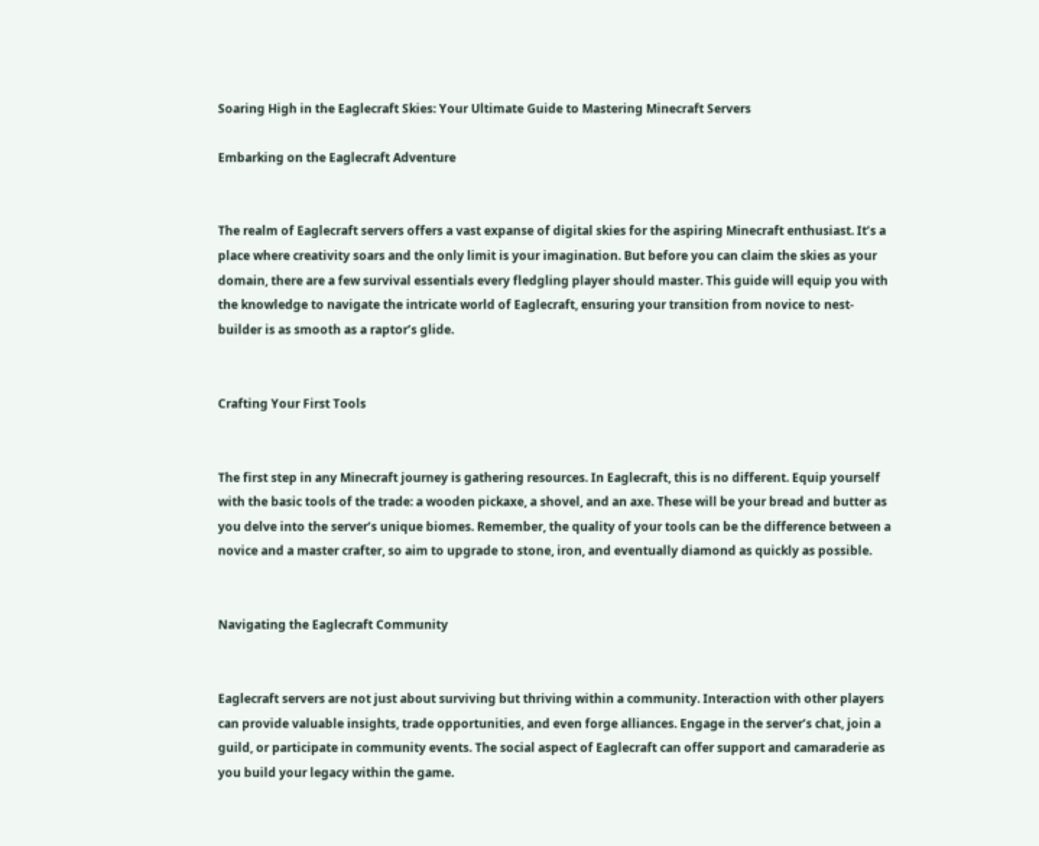Soaring High in the Eaglecraft Skies: Your Ultimate Guide to Mastering Minecraft Servers

Embarking on the Eaglecraft Adventure


The realm of Eaglecraft servers offers a vast expanse of digital skies for the aspiring Minecraft enthusiast. It’s a place where creativity soars and the only limit is your imagination. But before you can claim the skies as your domain, there are a few survival essentials every fledgling player should master. This guide will equip you with the knowledge to navigate the intricate world of Eaglecraft, ensuring your transition from novice to nest-builder is as smooth as a raptor’s glide.


Crafting Your First Tools


The first step in any Minecraft journey is gathering resources. In Eaglecraft, this is no different. Equip yourself with the basic tools of the trade: a wooden pickaxe, a shovel, and an axe. These will be your bread and butter as you delve into the server’s unique biomes. Remember, the quality of your tools can be the difference between a novice and a master crafter, so aim to upgrade to stone, iron, and eventually diamond as quickly as possible.


Navigating the Eaglecraft Community


Eaglecraft servers are not just about surviving but thriving within a community. Interaction with other players can provide valuable insights, trade opportunities, and even forge alliances. Engage in the server’s chat, join a guild, or participate in community events. The social aspect of Eaglecraft can offer support and camaraderie as you build your legacy within the game.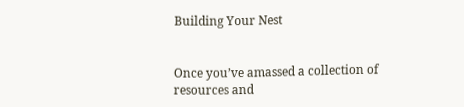Building Your Nest


Once you’ve amassed a collection of resources and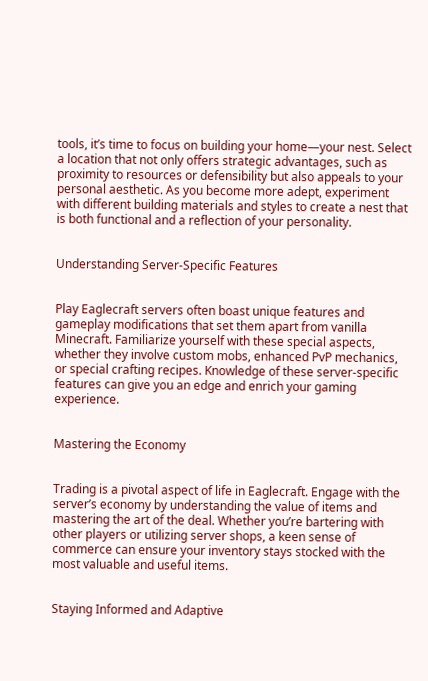tools, it’s time to focus on building your home—your nest. Select a location that not only offers strategic advantages, such as proximity to resources or defensibility but also appeals to your personal aesthetic. As you become more adept, experiment with different building materials and styles to create a nest that is both functional and a reflection of your personality.


Understanding Server-Specific Features


Play Eaglecraft servers often boast unique features and gameplay modifications that set them apart from vanilla Minecraft. Familiarize yourself with these special aspects, whether they involve custom mobs, enhanced PvP mechanics, or special crafting recipes. Knowledge of these server-specific features can give you an edge and enrich your gaming experience.


Mastering the Economy


Trading is a pivotal aspect of life in Eaglecraft. Engage with the server’s economy by understanding the value of items and mastering the art of the deal. Whether you’re bartering with other players or utilizing server shops, a keen sense of commerce can ensure your inventory stays stocked with the most valuable and useful items.


Staying Informed and Adaptive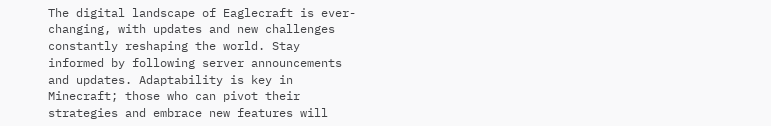The digital landscape of Eaglecraft is ever-changing, with updates and new challenges constantly reshaping the world. Stay informed by following server announcements and updates. Adaptability is key in Minecraft; those who can pivot their strategies and embrace new features will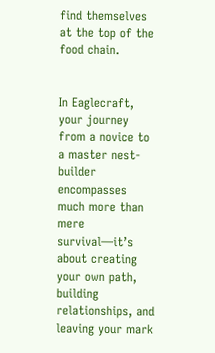find themselves at the top of the food chain.


In Eaglecraft, your journey from a novice to a master nest-builder encompasses much more than mere survival—it’s about creating your own path, building relationships, and leaving your mark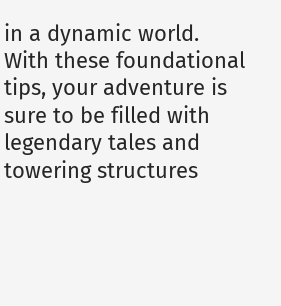in a dynamic world. With these foundational tips, your adventure is sure to be filled with legendary tales and towering structures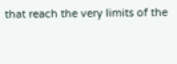that reach the very limits of the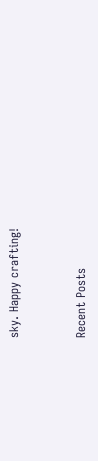sky. Happy crafting!


Recent Posts